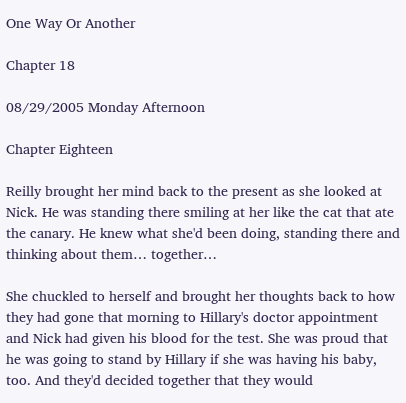One Way Or Another

Chapter 18

08/29/2005 Monday Afternoon

Chapter Eighteen

Reilly brought her mind back to the present as she looked at Nick. He was standing there smiling at her like the cat that ate the canary. He knew what she'd been doing, standing there and thinking about them… together…

She chuckled to herself and brought her thoughts back to how they had gone that morning to Hillary's doctor appointment and Nick had given his blood for the test. She was proud that he was going to stand by Hillary if she was having his baby, too. And they'd decided together that they would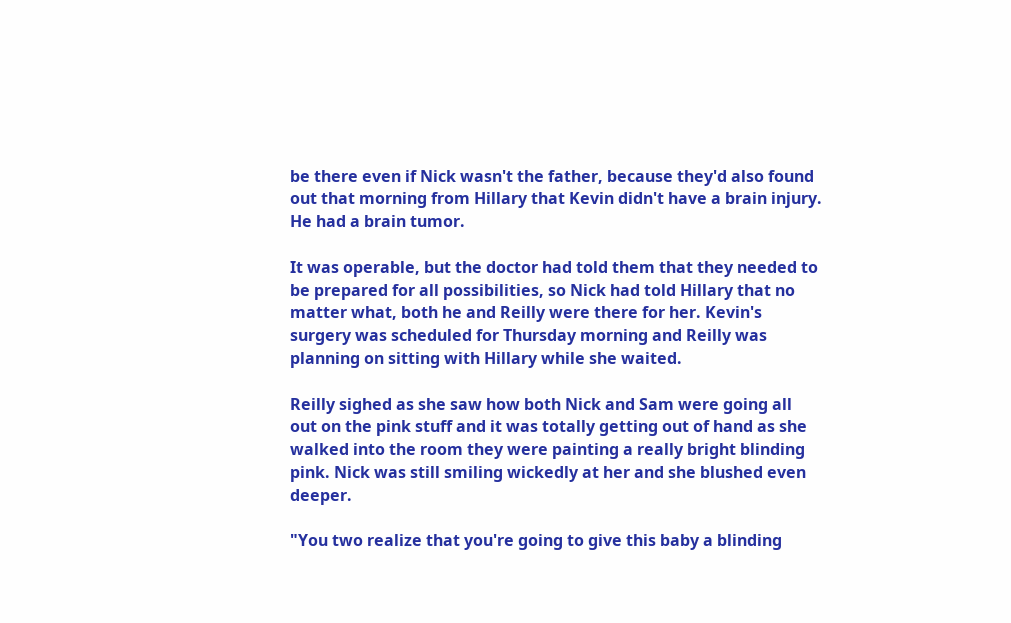be there even if Nick wasn't the father, because they'd also found out that morning from Hillary that Kevin didn't have a brain injury. He had a brain tumor.

It was operable, but the doctor had told them that they needed to be prepared for all possibilities, so Nick had told Hillary that no matter what, both he and Reilly were there for her. Kevin's surgery was scheduled for Thursday morning and Reilly was planning on sitting with Hillary while she waited.

Reilly sighed as she saw how both Nick and Sam were going all out on the pink stuff and it was totally getting out of hand as she walked into the room they were painting a really bright blinding pink. Nick was still smiling wickedly at her and she blushed even deeper.

"You two realize that you're going to give this baby a blinding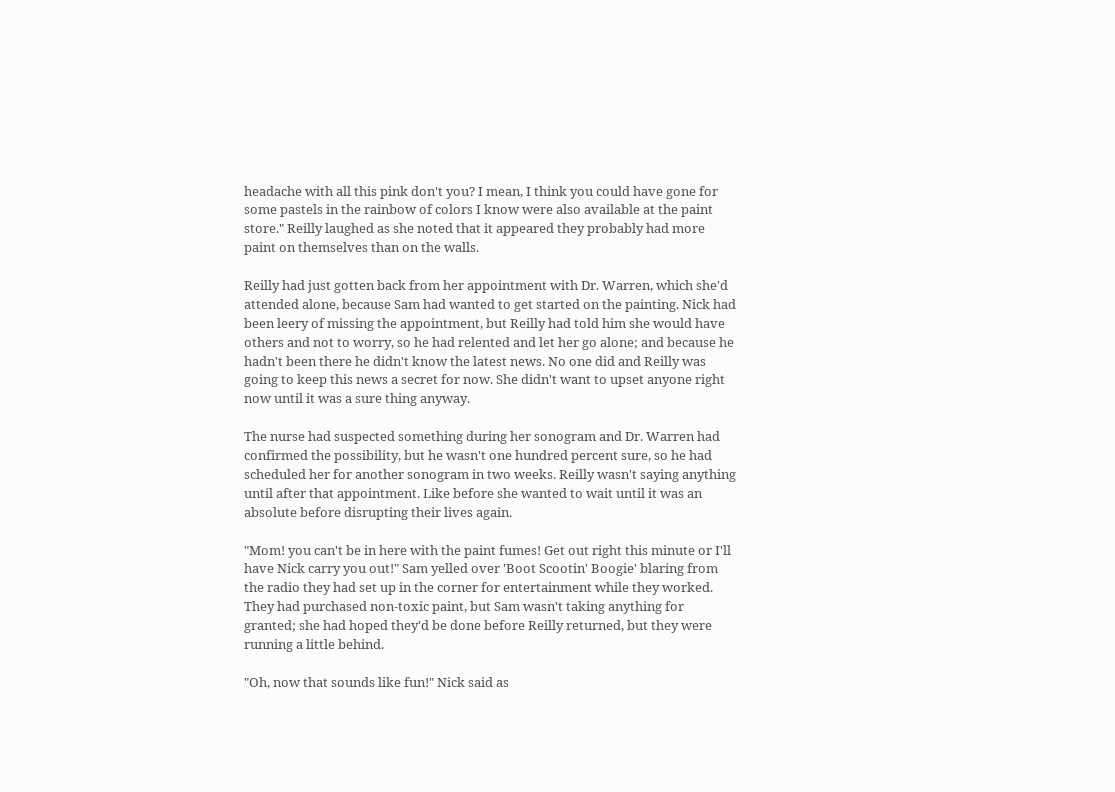headache with all this pink don't you? I mean, I think you could have gone for some pastels in the rainbow of colors I know were also available at the paint store." Reilly laughed as she noted that it appeared they probably had more paint on themselves than on the walls.

Reilly had just gotten back from her appointment with Dr. Warren, which she'd attended alone, because Sam had wanted to get started on the painting. Nick had been leery of missing the appointment, but Reilly had told him she would have others and not to worry, so he had relented and let her go alone; and because he hadn't been there he didn't know the latest news. No one did and Reilly was going to keep this news a secret for now. She didn't want to upset anyone right now until it was a sure thing anyway.

The nurse had suspected something during her sonogram and Dr. Warren had confirmed the possibility, but he wasn't one hundred percent sure, so he had scheduled her for another sonogram in two weeks. Reilly wasn't saying anything until after that appointment. Like before she wanted to wait until it was an absolute before disrupting their lives again.

"Mom! you can't be in here with the paint fumes! Get out right this minute or I'll have Nick carry you out!" Sam yelled over 'Boot Scootin' Boogie' blaring from the radio they had set up in the corner for entertainment while they worked. They had purchased non-toxic paint, but Sam wasn't taking anything for granted; she had hoped they'd be done before Reilly returned, but they were running a little behind.

"Oh, now that sounds like fun!" Nick said as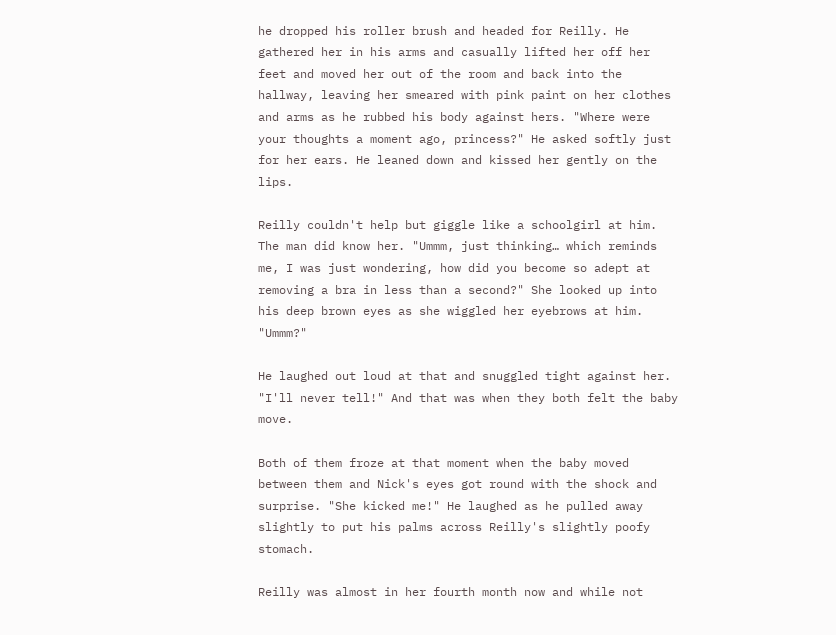he dropped his roller brush and headed for Reilly. He gathered her in his arms and casually lifted her off her feet and moved her out of the room and back into the hallway, leaving her smeared with pink paint on her clothes and arms as he rubbed his body against hers. "Where were your thoughts a moment ago, princess?" He asked softly just for her ears. He leaned down and kissed her gently on the lips.

Reilly couldn't help but giggle like a schoolgirl at him. The man did know her. "Ummm, just thinking… which reminds me, I was just wondering, how did you become so adept at removing a bra in less than a second?" She looked up into his deep brown eyes as she wiggled her eyebrows at him. "Ummm?"

He laughed out loud at that and snuggled tight against her. "I'll never tell!" And that was when they both felt the baby move.

Both of them froze at that moment when the baby moved between them and Nick's eyes got round with the shock and surprise. "She kicked me!" He laughed as he pulled away slightly to put his palms across Reilly's slightly poofy stomach.

Reilly was almost in her fourth month now and while not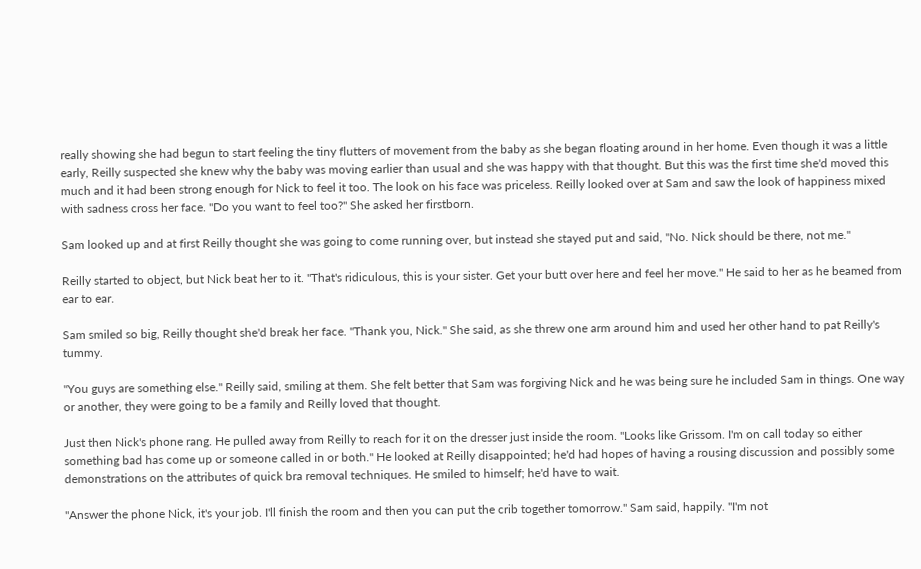really showing she had begun to start feeling the tiny flutters of movement from the baby as she began floating around in her home. Even though it was a little early, Reilly suspected she knew why the baby was moving earlier than usual and she was happy with that thought. But this was the first time she'd moved this much and it had been strong enough for Nick to feel it too. The look on his face was priceless. Reilly looked over at Sam and saw the look of happiness mixed with sadness cross her face. "Do you want to feel too?" She asked her firstborn.

Sam looked up and at first Reilly thought she was going to come running over, but instead she stayed put and said, "No. Nick should be there, not me."

Reilly started to object, but Nick beat her to it. "That's ridiculous, this is your sister. Get your butt over here and feel her move." He said to her as he beamed from ear to ear.

Sam smiled so big, Reilly thought she'd break her face. "Thank you, Nick." She said, as she threw one arm around him and used her other hand to pat Reilly's tummy.

"You guys are something else." Reilly said, smiling at them. She felt better that Sam was forgiving Nick and he was being sure he included Sam in things. One way or another, they were going to be a family and Reilly loved that thought.

Just then Nick's phone rang. He pulled away from Reilly to reach for it on the dresser just inside the room. "Looks like Grissom. I'm on call today so either something bad has come up or someone called in or both." He looked at Reilly disappointed; he'd had hopes of having a rousing discussion and possibly some demonstrations on the attributes of quick bra removal techniques. He smiled to himself; he'd have to wait.

"Answer the phone Nick, it's your job. I'll finish the room and then you can put the crib together tomorrow." Sam said, happily. "I'm not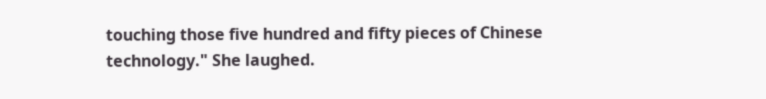touching those five hundred and fifty pieces of Chinese technology." She laughed.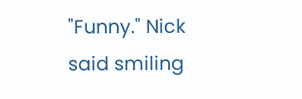"Funny." Nick said smiling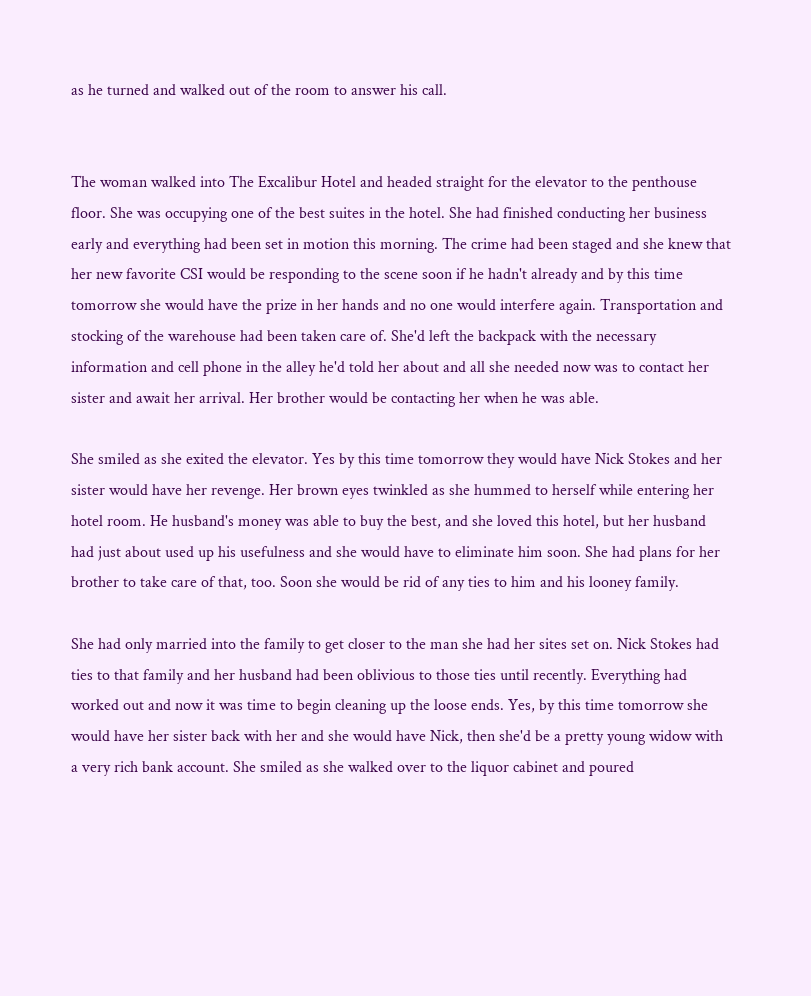as he turned and walked out of the room to answer his call.


The woman walked into The Excalibur Hotel and headed straight for the elevator to the penthouse floor. She was occupying one of the best suites in the hotel. She had finished conducting her business early and everything had been set in motion this morning. The crime had been staged and she knew that her new favorite CSI would be responding to the scene soon if he hadn't already and by this time tomorrow she would have the prize in her hands and no one would interfere again. Transportation and stocking of the warehouse had been taken care of. She'd left the backpack with the necessary information and cell phone in the alley he'd told her about and all she needed now was to contact her sister and await her arrival. Her brother would be contacting her when he was able.

She smiled as she exited the elevator. Yes by this time tomorrow they would have Nick Stokes and her sister would have her revenge. Her brown eyes twinkled as she hummed to herself while entering her hotel room. He husband's money was able to buy the best, and she loved this hotel, but her husband had just about used up his usefulness and she would have to eliminate him soon. She had plans for her brother to take care of that, too. Soon she would be rid of any ties to him and his looney family.

She had only married into the family to get closer to the man she had her sites set on. Nick Stokes had ties to that family and her husband had been oblivious to those ties until recently. Everything had worked out and now it was time to begin cleaning up the loose ends. Yes, by this time tomorrow she would have her sister back with her and she would have Nick, then she'd be a pretty young widow with a very rich bank account. She smiled as she walked over to the liquor cabinet and poured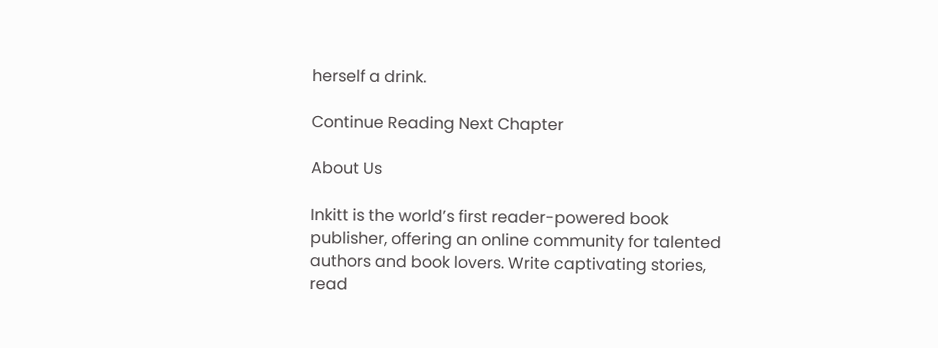herself a drink.

Continue Reading Next Chapter

About Us

Inkitt is the world’s first reader-powered book publisher, offering an online community for talented authors and book lovers. Write captivating stories, read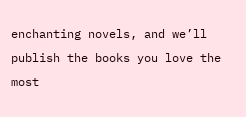enchanting novels, and we’ll publish the books you love the most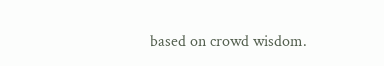based on crowd wisdom.